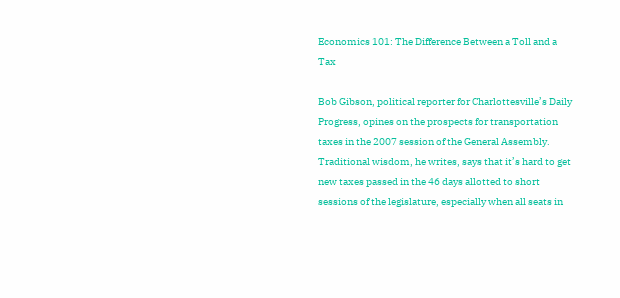Economics 101: The Difference Between a Toll and a Tax

Bob Gibson, political reporter for Charlottesville’s Daily Progress, opines on the prospects for transportation taxes in the 2007 session of the General Assembly. Traditional wisdom, he writes, says that it’s hard to get new taxes passed in the 46 days allotted to short sessions of the legislature, especially when all seats in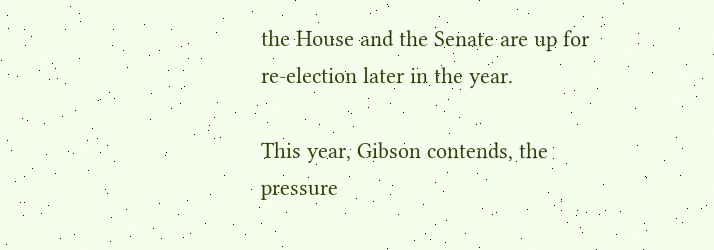the House and the Senate are up for re-election later in the year.

This year, Gibson contends, the pressure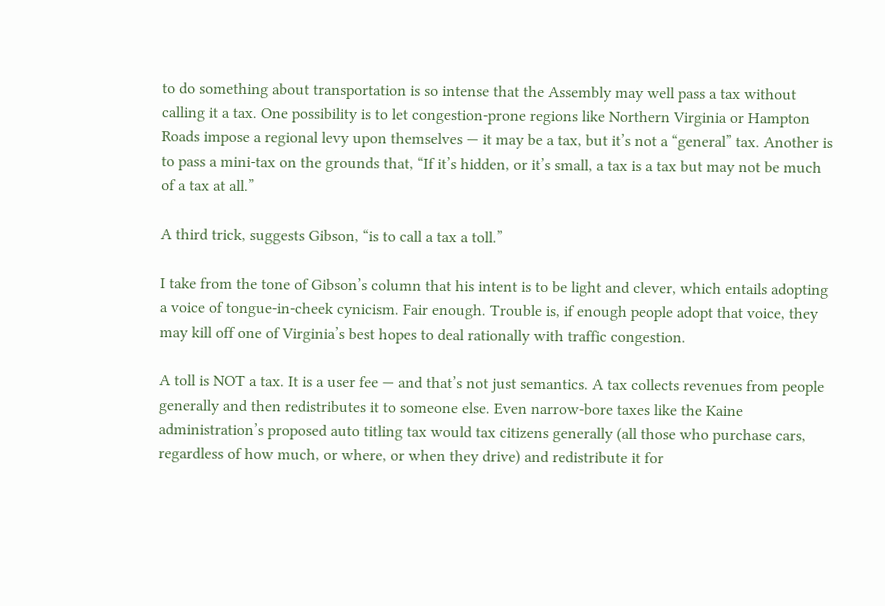to do something about transportation is so intense that the Assembly may well pass a tax without calling it a tax. One possibility is to let congestion-prone regions like Northern Virginia or Hampton Roads impose a regional levy upon themselves — it may be a tax, but it’s not a “general” tax. Another is to pass a mini-tax on the grounds that, “If it’s hidden, or it’s small, a tax is a tax but may not be much of a tax at all.”

A third trick, suggests Gibson, “is to call a tax a toll.”

I take from the tone of Gibson’s column that his intent is to be light and clever, which entails adopting a voice of tongue-in-cheek cynicism. Fair enough. Trouble is, if enough people adopt that voice, they may kill off one of Virginia’s best hopes to deal rationally with traffic congestion.

A toll is NOT a tax. It is a user fee — and that’s not just semantics. A tax collects revenues from people generally and then redistributes it to someone else. Even narrow-bore taxes like the Kaine administration’s proposed auto titling tax would tax citizens generally (all those who purchase cars, regardless of how much, or where, or when they drive) and redistribute it for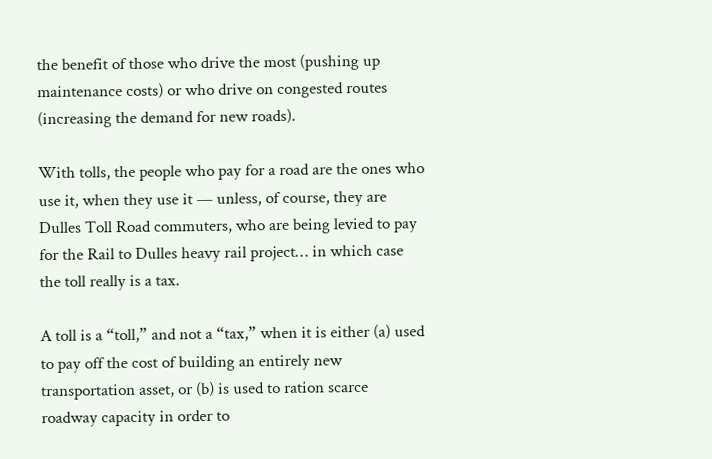the benefit of those who drive the most (pushing up maintenance costs) or who drive on congested routes (increasing the demand for new roads).

With tolls, the people who pay for a road are the ones who use it, when they use it — unless, of course, they are Dulles Toll Road commuters, who are being levied to pay for the Rail to Dulles heavy rail project… in which case the toll really is a tax.

A toll is a “toll,” and not a “tax,” when it is either (a) used to pay off the cost of building an entirely new transportation asset, or (b) is used to ration scarce roadway capacity in order to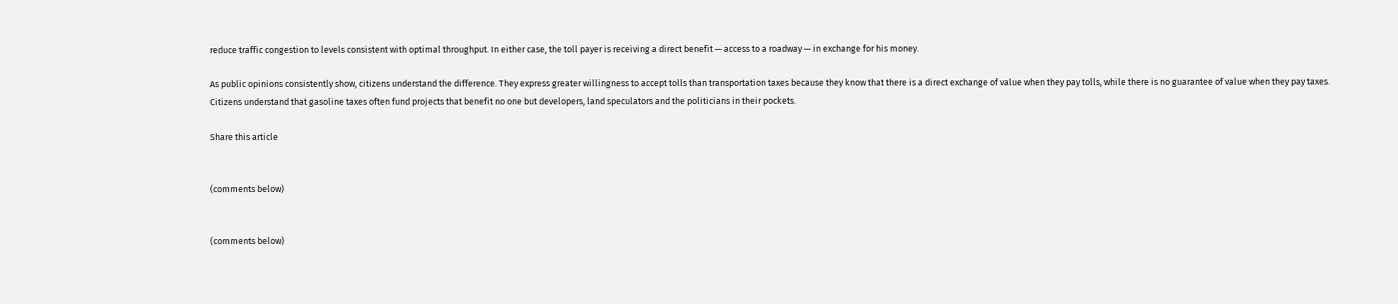reduce traffic congestion to levels consistent with optimal throughput. In either case, the toll payer is receiving a direct benefit — access to a roadway — in exchange for his money.

As public opinions consistently show, citizens understand the difference. They express greater willingness to accept tolls than transportation taxes because they know that there is a direct exchange of value when they pay tolls, while there is no guarantee of value when they pay taxes. Citizens understand that gasoline taxes often fund projects that benefit no one but developers, land speculators and the politicians in their pockets.

Share this article


(comments below)


(comments below)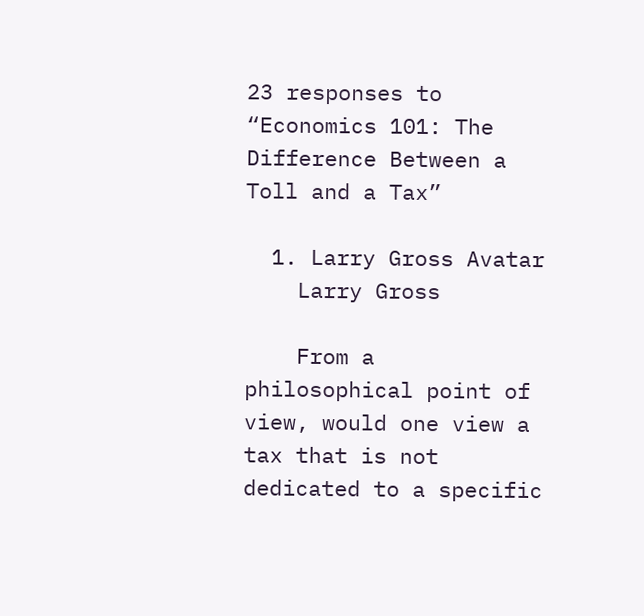23 responses to “Economics 101: The Difference Between a Toll and a Tax”

  1. Larry Gross Avatar
    Larry Gross

    From a philosophical point of view, would one view a tax that is not dedicated to a specific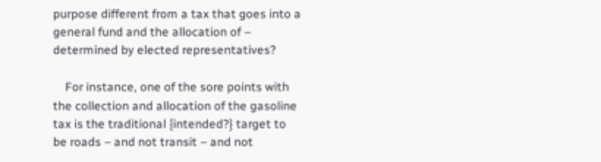purpose different from a tax that goes into a general fund and the allocation of – determined by elected representatives?

    For instance, one of the sore points with the collection and allocation of the gasoline tax is the traditional {intended?} target to be roads – and not transit – and not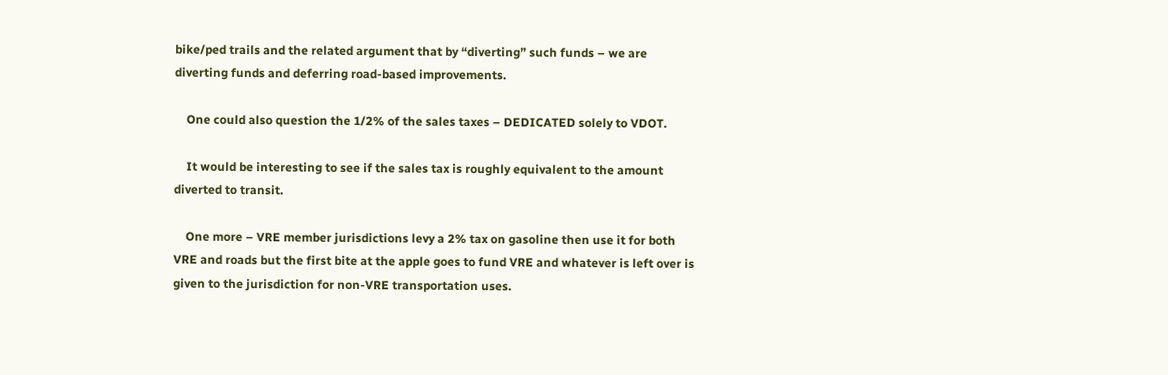bike/ped trails and the related argument that by “diverting” such funds – we are diverting funds and deferring road-based improvements.

    One could also question the 1/2% of the sales taxes – DEDICATED solely to VDOT.

    It would be interesting to see if the sales tax is roughly equivalent to the amount diverted to transit.

    One more – VRE member jurisdictions levy a 2% tax on gasoline then use it for both VRE and roads but the first bite at the apple goes to fund VRE and whatever is left over is given to the jurisdiction for non-VRE transportation uses.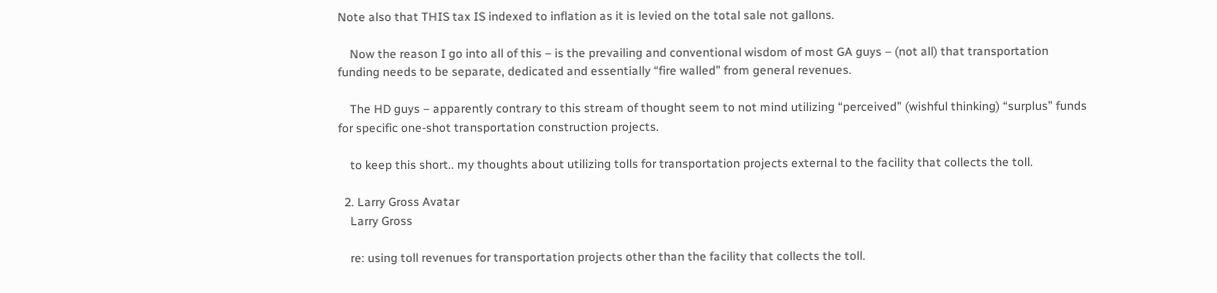Note also that THIS tax IS indexed to inflation as it is levied on the total sale not gallons.

    Now the reason I go into all of this – is the prevailing and conventional wisdom of most GA guys – (not all) that transportation funding needs to be separate, dedicated and essentially “fire walled” from general revenues.

    The HD guys – apparently contrary to this stream of thought seem to not mind utilizing “perceived” (wishful thinking) “surplus” funds for specific one-shot transportation construction projects.

    to keep this short.. my thoughts about utilizing tolls for transportation projects external to the facility that collects the toll.

  2. Larry Gross Avatar
    Larry Gross

    re: using toll revenues for transportation projects other than the facility that collects the toll.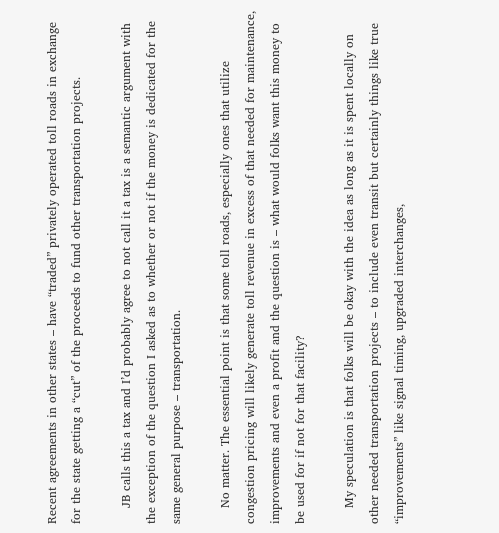Recent agreements in other states – have “traded” privately operated toll roads in exchange for the state getting a “cut” of the proceeds to fund other transportation projects.

    JB calls this a tax and I’d probably agree to not call it a tax is a semantic argument with the exception of the question I asked as to whether or not if the money is dedicated for the same general purpose – transportation.

    No matter. The essential point is that some toll roads, especially ones that utilize congestion pricing will likely generate toll revenue in excess of that needed for maintenance, improvements and even a profit and the question is – what would folks want this money to be used for if not for that facility?

    My speculation is that folks will be okay with the idea as long as it is spent locally on other needed transportation projects – to include even transit but certainly things like true “improvements” like signal timing, upgraded interchanges,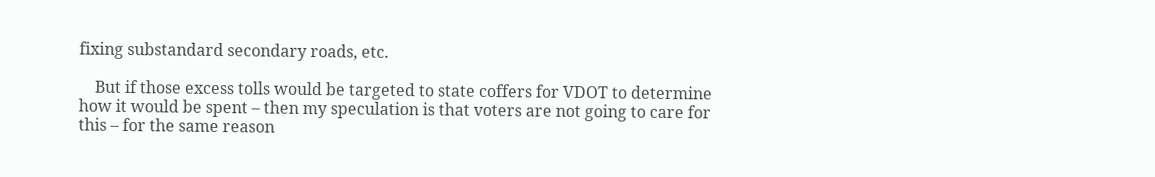fixing substandard secondary roads, etc.

    But if those excess tolls would be targeted to state coffers for VDOT to determine how it would be spent – then my speculation is that voters are not going to care for this – for the same reason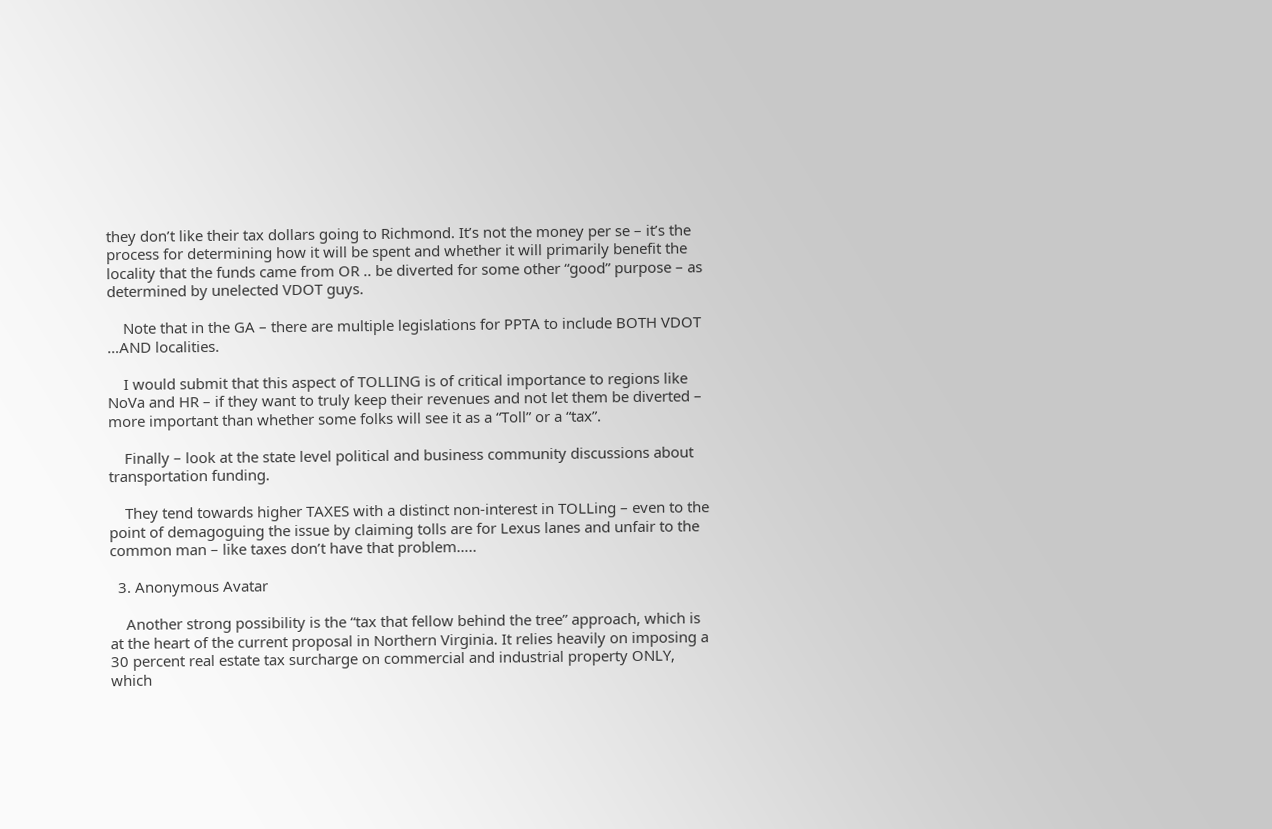they don’t like their tax dollars going to Richmond. It’s not the money per se – it’s the process for determining how it will be spent and whether it will primarily benefit the locality that the funds came from OR .. be diverted for some other “good” purpose – as determined by unelected VDOT guys.

    Note that in the GA – there are multiple legislations for PPTA to include BOTH VDOT …AND localities.

    I would submit that this aspect of TOLLING is of critical importance to regions like NoVa and HR – if they want to truly keep their revenues and not let them be diverted – more important than whether some folks will see it as a “Toll” or a “tax”.

    Finally – look at the state level political and business community discussions about transportation funding.

    They tend towards higher TAXES with a distinct non-interest in TOLLing – even to the point of demagoguing the issue by claiming tolls are for Lexus lanes and unfair to the common man – like taxes don’t have that problem…..

  3. Anonymous Avatar

    Another strong possibility is the “tax that fellow behind the tree” approach, which is at the heart of the current proposal in Northern Virginia. It relies heavily on imposing a 30 percent real estate tax surcharge on commercial and industrial property ONLY, which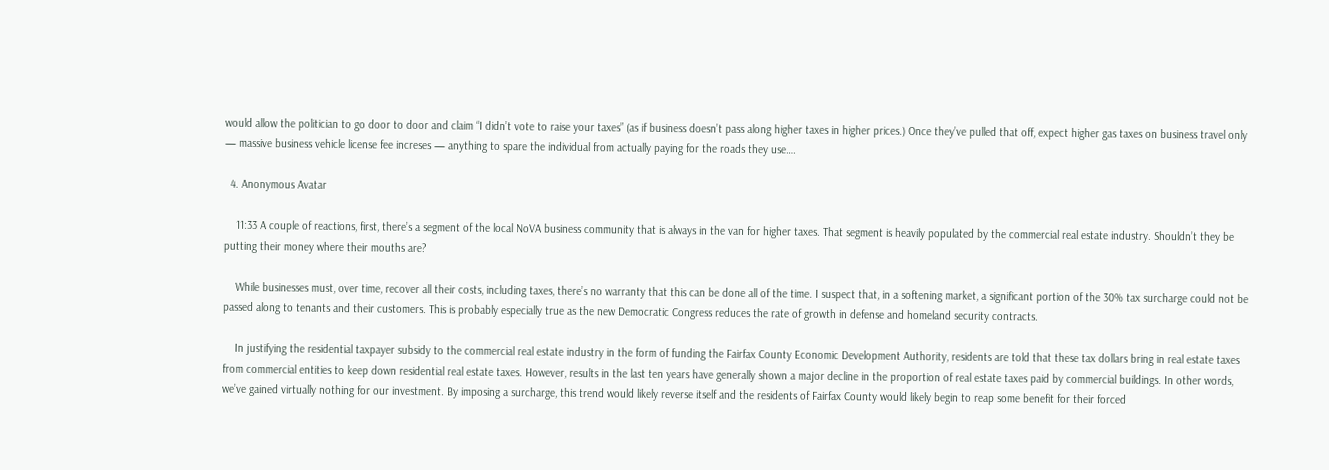would allow the politician to go door to door and claim “I didn’t vote to raise your taxes” (as if business doesn’t pass along higher taxes in higher prices.) Once they’ve pulled that off, expect higher gas taxes on business travel only — massive business vehicle license fee increses — anything to spare the individual from actually paying for the roads they use….

  4. Anonymous Avatar

    11:33 A couple of reactions, first, there’s a segment of the local NoVA business community that is always in the van for higher taxes. That segment is heavily populated by the commercial real estate industry. Shouldn’t they be putting their money where their mouths are?

    While businesses must, over time, recover all their costs, including taxes, there’s no warranty that this can be done all of the time. I suspect that, in a softening market, a significant portion of the 30% tax surcharge could not be passed along to tenants and their customers. This is probably especially true as the new Democratic Congress reduces the rate of growth in defense and homeland security contracts.

    In justifying the residential taxpayer subsidy to the commercial real estate industry in the form of funding the Fairfax County Economic Development Authority, residents are told that these tax dollars bring in real estate taxes from commercial entities to keep down residential real estate taxes. However, results in the last ten years have generally shown a major decline in the proportion of real estate taxes paid by commercial buildings. In other words, we’ve gained virtually nothing for our investment. By imposing a surcharge, this trend would likely reverse itself and the residents of Fairfax County would likely begin to reap some benefit for their forced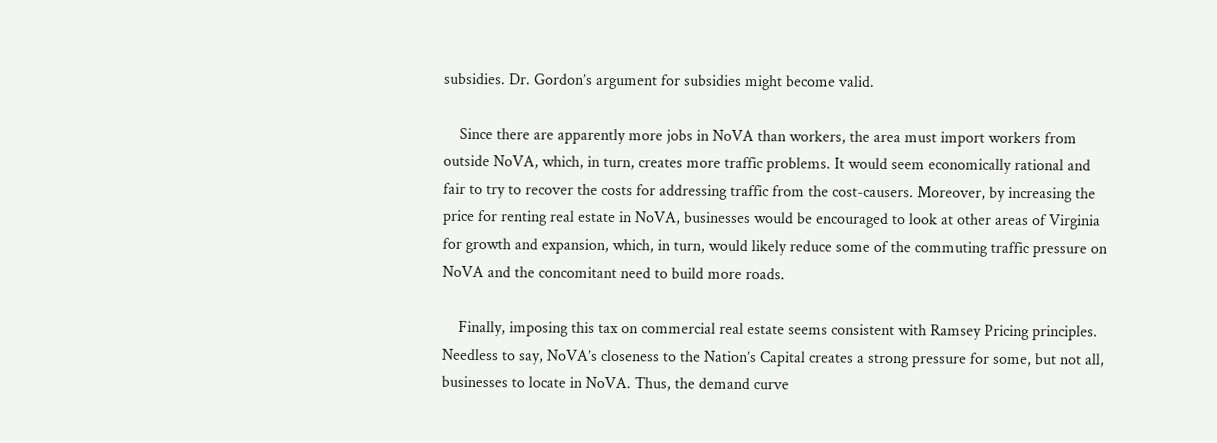subsidies. Dr. Gordon’s argument for subsidies might become valid.

    Since there are apparently more jobs in NoVA than workers, the area must import workers from outside NoVA, which, in turn, creates more traffic problems. It would seem economically rational and fair to try to recover the costs for addressing traffic from the cost-causers. Moreover, by increasing the price for renting real estate in NoVA, businesses would be encouraged to look at other areas of Virginia for growth and expansion, which, in turn, would likely reduce some of the commuting traffic pressure on NoVA and the concomitant need to build more roads.

    Finally, imposing this tax on commercial real estate seems consistent with Ramsey Pricing principles. Needless to say, NoVA’s closeness to the Nation’s Capital creates a strong pressure for some, but not all, businesses to locate in NoVA. Thus, the demand curve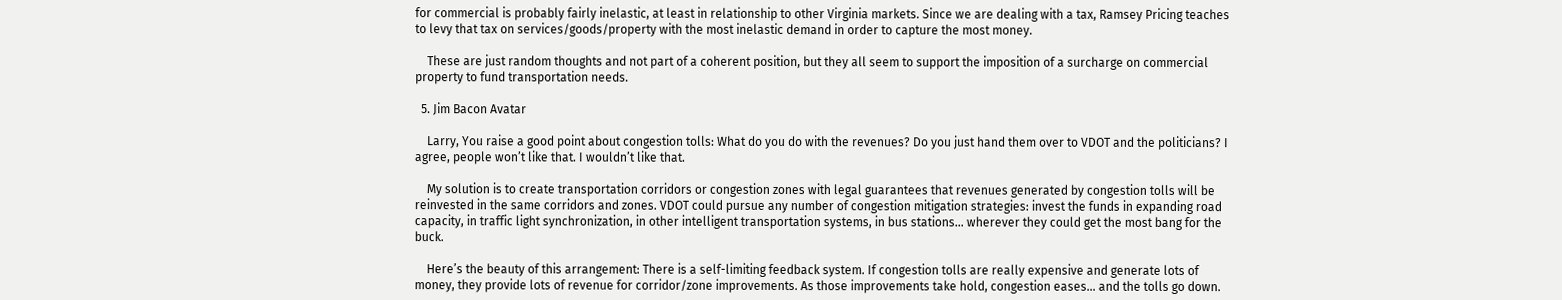for commercial is probably fairly inelastic, at least in relationship to other Virginia markets. Since we are dealing with a tax, Ramsey Pricing teaches to levy that tax on services/goods/property with the most inelastic demand in order to capture the most money.

    These are just random thoughts and not part of a coherent position, but they all seem to support the imposition of a surcharge on commercial property to fund transportation needs.

  5. Jim Bacon Avatar

    Larry, You raise a good point about congestion tolls: What do you do with the revenues? Do you just hand them over to VDOT and the politicians? I agree, people won’t like that. I wouldn’t like that.

    My solution is to create transportation corridors or congestion zones with legal guarantees that revenues generated by congestion tolls will be reinvested in the same corridors and zones. VDOT could pursue any number of congestion mitigation strategies: invest the funds in expanding road capacity, in traffic light synchronization, in other intelligent transportation systems, in bus stations… wherever they could get the most bang for the buck.

    Here’s the beauty of this arrangement: There is a self-limiting feedback system. If congestion tolls are really expensive and generate lots of money, they provide lots of revenue for corridor/zone improvements. As those improvements take hold, congestion eases… and the tolls go down.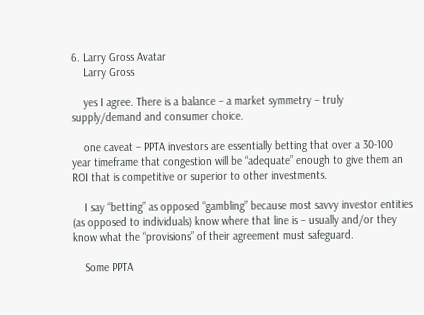6. Larry Gross Avatar
    Larry Gross

    yes I agree. There is a balance – a market symmetry – truly supply/demand and consumer choice.

    one caveat – PPTA investors are essentially betting that over a 30-100 year timeframe that congestion will be “adequate” enough to give them an ROI that is competitive or superior to other investments.

    I say “betting” as opposed “gambling” because most savvy investor entities (as opposed to individuals) know where that line is – usually and/or they know what the “provisions” of their agreement must safeguard.

    Some PPTA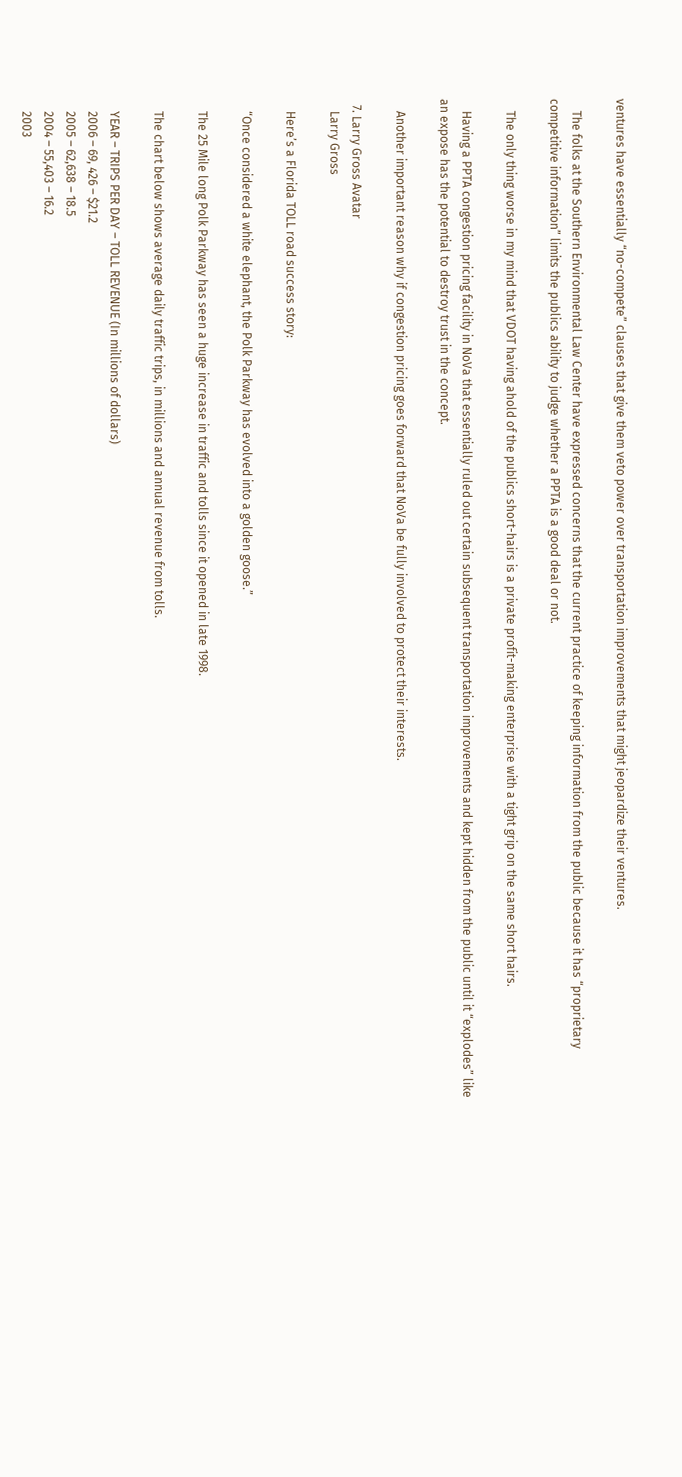ventures have essentially “no-compete” clauses that give them veto power over transportation improvements that might jeopardize their ventures.

    The folks at the Southern Environmental Law Center have expressed concerns that the current practice of keeping information from the public because it has “proprietary competitive information” limits the publics ability to judge whether a PPTA is a good deal or not.

    The only thing worse in my mind that VDOT having ahold of the publics short-hairs is a private profit-making enterprise with a tight grip on the same short hairs.

    Having a PPTA congestion pricing facility in NoVa that essentially ruled out certain subsequent transportation improvements and kept hidden from the public until it “explodes” like an expose has the potential to destroy trust in the concept.

    Another important reason why if congestion pricing goes forward that NoVa be fully involved to protect their interests.

  7. Larry Gross Avatar
    Larry Gross

    Here’s a Florida TOLL road success story:

    “Once considered a white elephant, the Polk Parkway has evolved into a golden goose.”

    The 25 Mile long Polk Parkway has seen a huge increase in traffic and tolls since it opened in late 1998.

    The chart below shows average daily traffic trips, in millions and annual revenue from tolls.

    YEAR – TRIPS PER DAY – TOLL REVENUE (In millions of dollars)
    2006 – 69, 426 – $21.2
    2005 – 62,638 – 18.5
    2004 – 55,403 – 16.2
    2003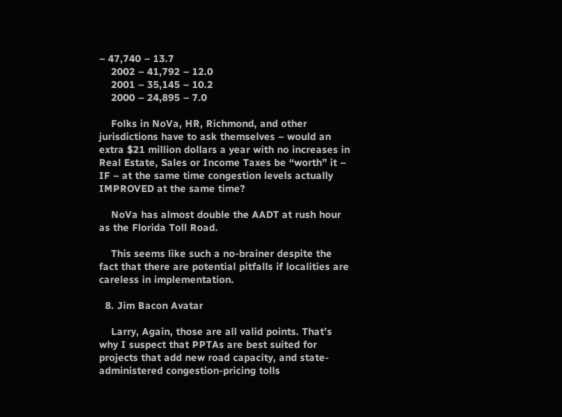– 47,740 – 13.7
    2002 – 41,792 – 12.0
    2001 – 35,145 – 10.2
    2000 – 24,895 – 7.0

    Folks in NoVa, HR, Richmond, and other jurisdictions have to ask themselves – would an extra $21 million dollars a year with no increases in Real Estate, Sales or Income Taxes be “worth” it – IF – at the same time congestion levels actually IMPROVED at the same time?

    NoVa has almost double the AADT at rush hour as the Florida Toll Road.

    This seems like such a no-brainer despite the fact that there are potential pitfalls if localities are careless in implementation.

  8. Jim Bacon Avatar

    Larry, Again, those are all valid points. That’s why I suspect that PPTAs are best suited for projects that add new road capacity, and state-administered congestion-pricing tolls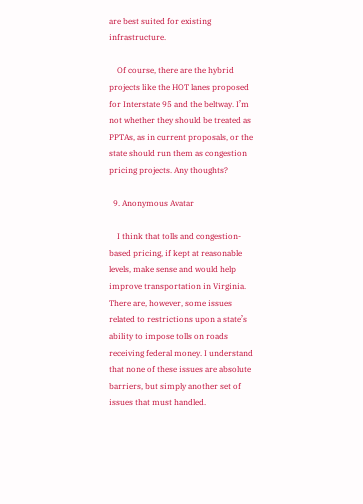are best suited for existing infrastructure.

    Of course, there are the hybrid projects like the HOT lanes proposed for Interstate 95 and the beltway. I’m not whether they should be treated as PPTAs, as in current proposals, or the state should run them as congestion pricing projects. Any thoughts?

  9. Anonymous Avatar

    I think that tolls and congestion-based pricing, if kept at reasonable levels, make sense and would help improve transportation in Virginia. There are, however, some issues related to restrictions upon a state’s ability to impose tolls on roads receiving federal money. I understand that none of these issues are absolute barriers, but simply another set of issues that must handled.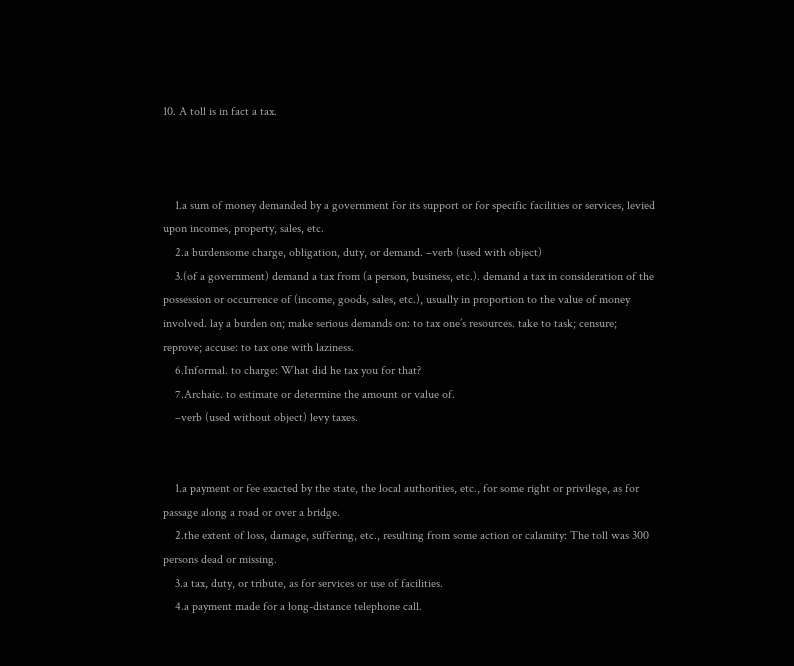10. A toll is in fact a tax.



    1.a sum of money demanded by a government for its support or for specific facilities or services, levied upon incomes, property, sales, etc.
    2.a burdensome charge, obligation, duty, or demand. –verb (used with object)
    3.(of a government) demand a tax from (a person, business, etc.). demand a tax in consideration of the possession or occurrence of (income, goods, sales, etc.), usually in proportion to the value of money involved. lay a burden on; make serious demands on: to tax one’s resources. take to task; censure; reprove; accuse: to tax one with laziness.
    6.Informal. to charge: What did he tax you for that?
    7.Archaic. to estimate or determine the amount or value of.
    –verb (used without object) levy taxes.


    1.a payment or fee exacted by the state, the local authorities, etc., for some right or privilege, as for passage along a road or over a bridge.
    2.the extent of loss, damage, suffering, etc., resulting from some action or calamity: The toll was 300 persons dead or missing.
    3.a tax, duty, or tribute, as for services or use of facilities.
    4.a payment made for a long-distance telephone call.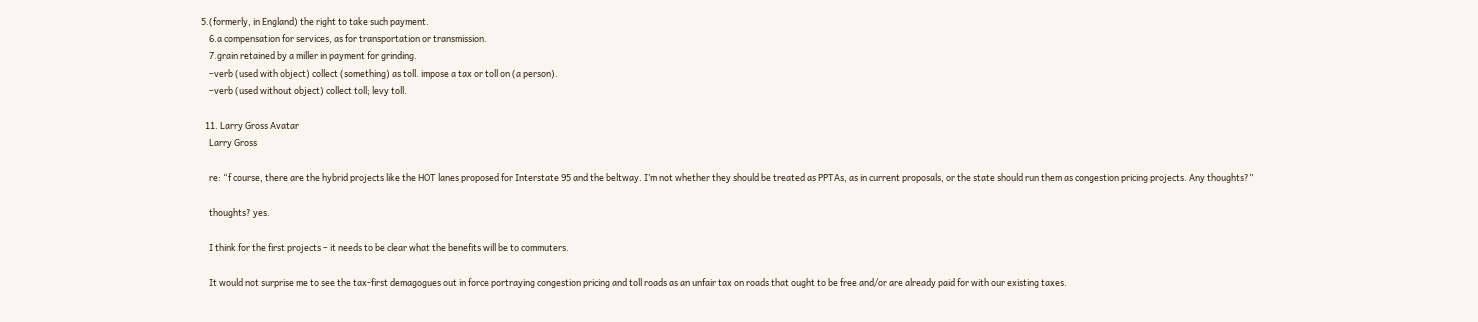5.(formerly, in England) the right to take such payment.
    6.a compensation for services, as for transportation or transmission.
    7.grain retained by a miller in payment for grinding.
    –verb (used with object) collect (something) as toll. impose a tax or toll on (a person).
    –verb (used without object) collect toll; levy toll.

  11. Larry Gross Avatar
    Larry Gross

    re: “f course, there are the hybrid projects like the HOT lanes proposed for Interstate 95 and the beltway. I’m not whether they should be treated as PPTAs, as in current proposals, or the state should run them as congestion pricing projects. Any thoughts?”

    thoughts? yes.

    I think for the first projects – it needs to be clear what the benefits will be to commuters.

    It would not surprise me to see the tax-first demagogues out in force portraying congestion pricing and toll roads as an unfair tax on roads that ought to be free and/or are already paid for with our existing taxes.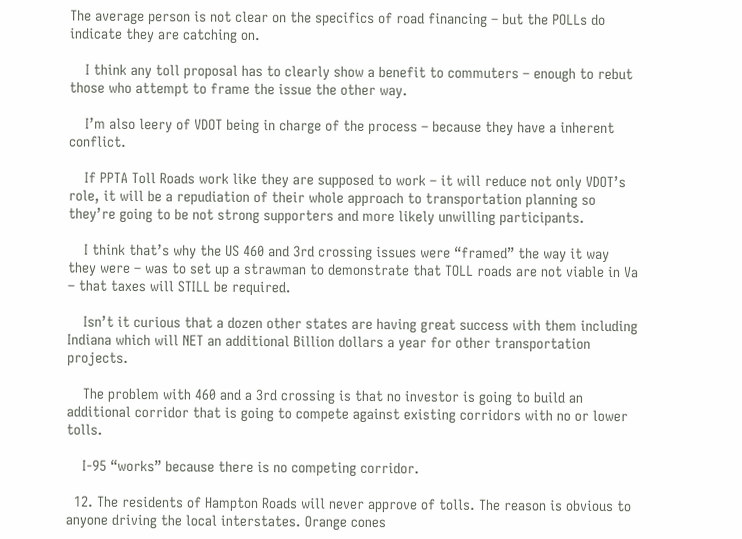The average person is not clear on the specifics of road financing – but the POLLs do indicate they are catching on.

    I think any toll proposal has to clearly show a benefit to commuters – enough to rebut those who attempt to frame the issue the other way.

    I’m also leery of VDOT being in charge of the process – because they have a inherent conflict.

    If PPTA Toll Roads work like they are supposed to work – it will reduce not only VDOT’s role, it will be a repudiation of their whole approach to transportation planning so they’re going to be not strong supporters and more likely unwilling participants.

    I think that’s why the US 460 and 3rd crossing issues were “framed” the way it way they were – was to set up a strawman to demonstrate that TOLL roads are not viable in Va – that taxes will STILL be required.

    Isn’t it curious that a dozen other states are having great success with them including Indiana which will NET an additional Billion dollars a year for other transportation projects.

    The problem with 460 and a 3rd crossing is that no investor is going to build an additional corridor that is going to compete against existing corridors with no or lower tolls.

    I-95 “works” because there is no competing corridor.

  12. The residents of Hampton Roads will never approve of tolls. The reason is obvious to anyone driving the local interstates. Orange cones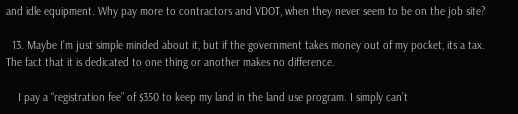and idle equipment. Why pay more to contractors and VDOT, when they never seem to be on the job site?

  13. Maybe I’m just simple minded about it, but if the government takes money out of my pocket, its a tax. The fact that it is dedicated to one thing or another makes no difference.

    I pay a “registration fee” of $350 to keep my land in the land use program. I simply can’t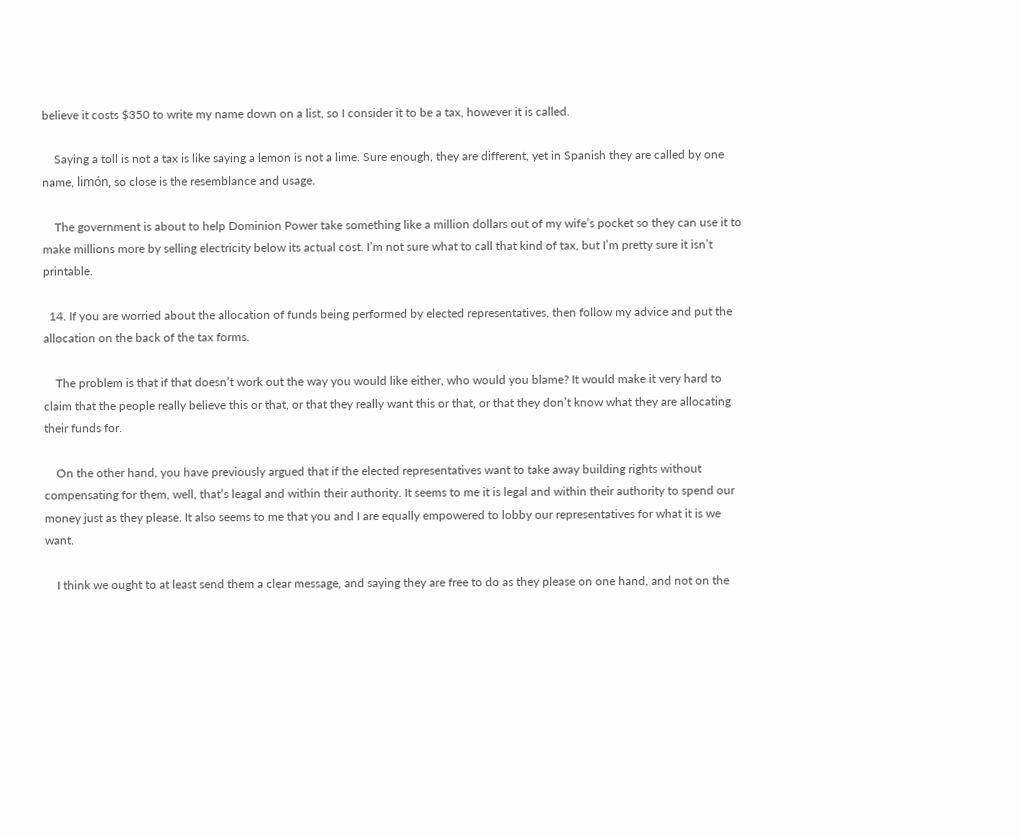believe it costs $350 to write my name down on a list, so I consider it to be a tax, however it is called.

    Saying a toll is not a tax is like saying a lemon is not a lime. Sure enough, they are different, yet in Spanish they are called by one name, limón, so close is the resemblance and usage.

    The government is about to help Dominion Power take something like a million dollars out of my wife’s pocket so they can use it to make millions more by selling electricity below its actual cost. I’m not sure what to call that kind of tax, but I’m pretty sure it isn’t printable.

  14. If you are worried about the allocation of funds being performed by elected representatives, then follow my advice and put the allocation on the back of the tax forms.

    The problem is that if that doesn’t work out the way you would like either, who would you blame? It would make it very hard to claim that the people really believe this or that, or that they really want this or that, or that they don’t know what they are allocating their funds for.

    On the other hand, you have previously argued that if the elected representatives want to take away building rights without compensating for them, well, that’s leagal and within their authority. It seems to me it is legal and within their authority to spend our money just as they please. It also seems to me that you and I are equally empowered to lobby our representatives for what it is we want.

    I think we ought to at least send them a clear message, and saying they are free to do as they please on one hand, and not on the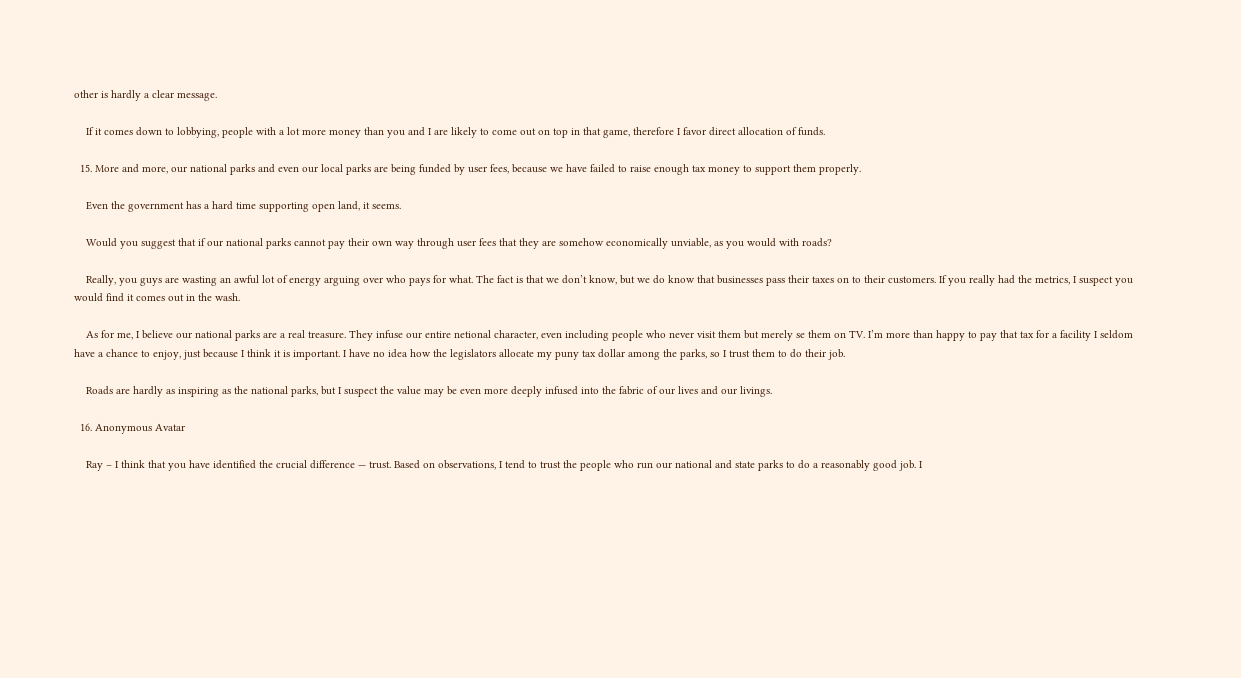other is hardly a clear message.

    If it comes down to lobbying, people with a lot more money than you and I are likely to come out on top in that game, therefore I favor direct allocation of funds.

  15. More and more, our national parks and even our local parks are being funded by user fees, because we have failed to raise enough tax money to support them properly.

    Even the government has a hard time supporting open land, it seems.

    Would you suggest that if our national parks cannot pay their own way through user fees that they are somehow economically unviable, as you would with roads?

    Really, you guys are wasting an awful lot of energy arguing over who pays for what. The fact is that we don’t know, but we do know that businesses pass their taxes on to their customers. If you really had the metrics, I suspect you would find it comes out in the wash.

    As for me, I believe our national parks are a real treasure. They infuse our entire netional character, even including people who never visit them but merely se them on TV. I’m more than happy to pay that tax for a facility I seldom have a chance to enjoy, just because I think it is important. I have no idea how the legislators allocate my puny tax dollar among the parks, so I trust them to do their job.

    Roads are hardly as inspiring as the national parks, but I suspect the value may be even more deeply infused into the fabric of our lives and our livings.

  16. Anonymous Avatar

    Ray – I think that you have identified the crucial difference — trust. Based on observations, I tend to trust the people who run our national and state parks to do a reasonably good job. I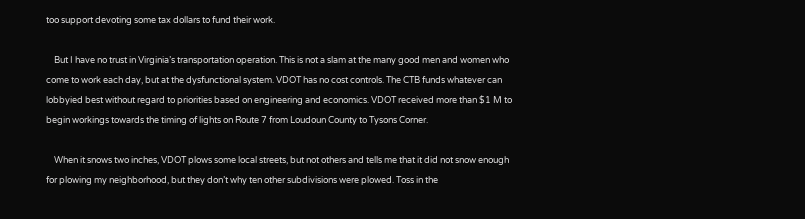too support devoting some tax dollars to fund their work.

    But I have no trust in Virginia’s transportation operation. This is not a slam at the many good men and women who come to work each day, but at the dysfunctional system. VDOT has no cost controls. The CTB funds whatever can lobbyied best without regard to priorities based on engineering and economics. VDOT received more than $1 M to begin workings towards the timing of lights on Route 7 from Loudoun County to Tysons Corner.

    When it snows two inches, VDOT plows some local streets, but not others and tells me that it did not snow enough for plowing my neighborhood, but they don’t why ten other subdivisions were plowed. Toss in the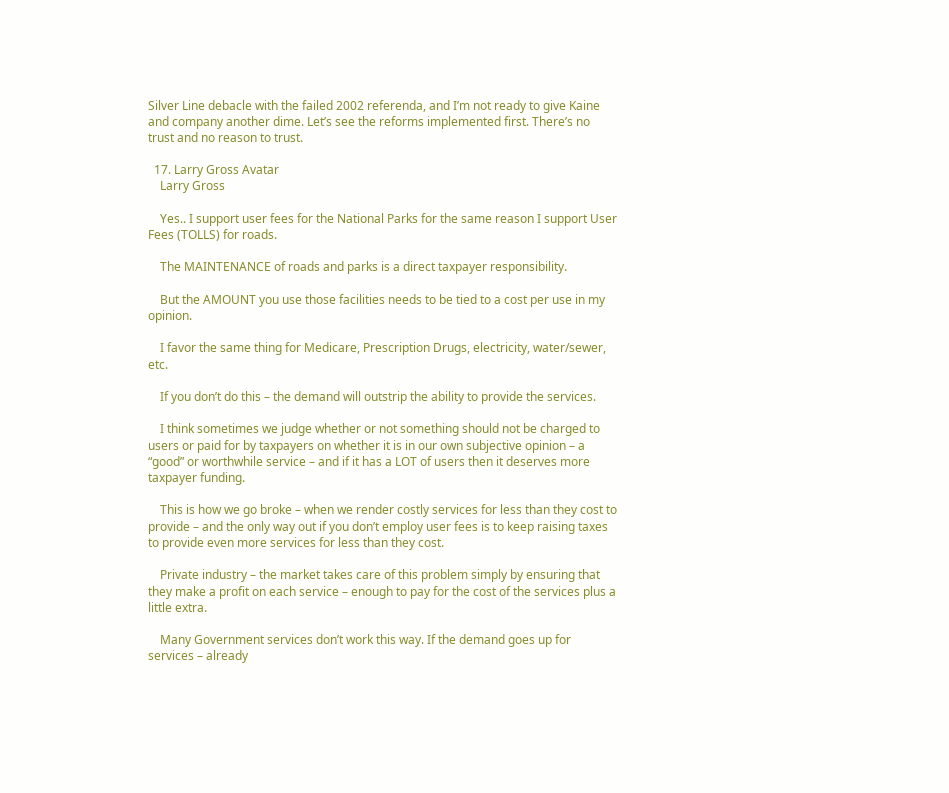Silver Line debacle with the failed 2002 referenda, and I’m not ready to give Kaine and company another dime. Let’s see the reforms implemented first. There’s no trust and no reason to trust.

  17. Larry Gross Avatar
    Larry Gross

    Yes.. I support user fees for the National Parks for the same reason I support User Fees (TOLLS) for roads.

    The MAINTENANCE of roads and parks is a direct taxpayer responsibility.

    But the AMOUNT you use those facilities needs to be tied to a cost per use in my opinion.

    I favor the same thing for Medicare, Prescription Drugs, electricity, water/sewer, etc.

    If you don’t do this – the demand will outstrip the ability to provide the services.

    I think sometimes we judge whether or not something should not be charged to users or paid for by taxpayers on whether it is in our own subjective opinion – a “good” or worthwhile service – and if it has a LOT of users then it deserves more taxpayer funding.

    This is how we go broke – when we render costly services for less than they cost to provide – and the only way out if you don’t employ user fees is to keep raising taxes to provide even more services for less than they cost.

    Private industry – the market takes care of this problem simply by ensuring that they make a profit on each service – enough to pay for the cost of the services plus a little extra.

    Many Government services don’t work this way. If the demand goes up for services – already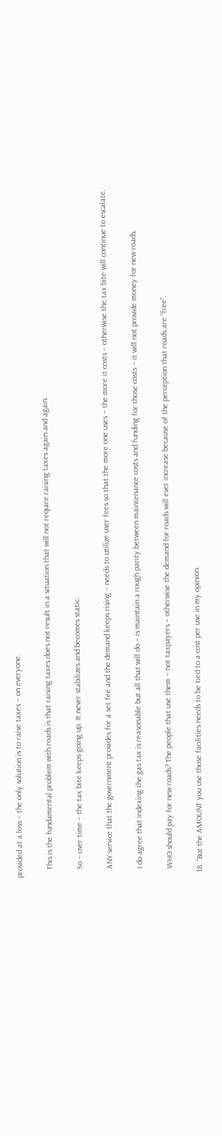provided at a loss – the only solution is to raise taxes – on everyone.

    This is the fundamental problem with roads is that raising taxes does not result in a situation that will not require raising taxes again and again.

    So – over time – the tax bite keeps going up. It never stabilizes and becomes static.

    ANY service that the government provides for a set fee and the demand keeps rising – needs to utilize user fees so that the more one uses – the more it costs – otherwise the tax bite will continue to escalate.

    I do agree that indexing the gas tax is reasonable but all that will do – is maintain a rough parity between maintenance costs and funding for those costs – it will not provide money for new roads.

    WHO should pay for new roads? The people that use them – not taxpayers – otherwise the demand for roads will ever increase because of the perception that roads are “free”.

  18. “But the AMOUNT you use those facilities needs to be tied to a cost per use in my opinion.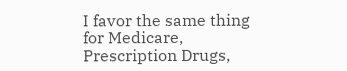I favor the same thing for Medicare, Prescription Drugs,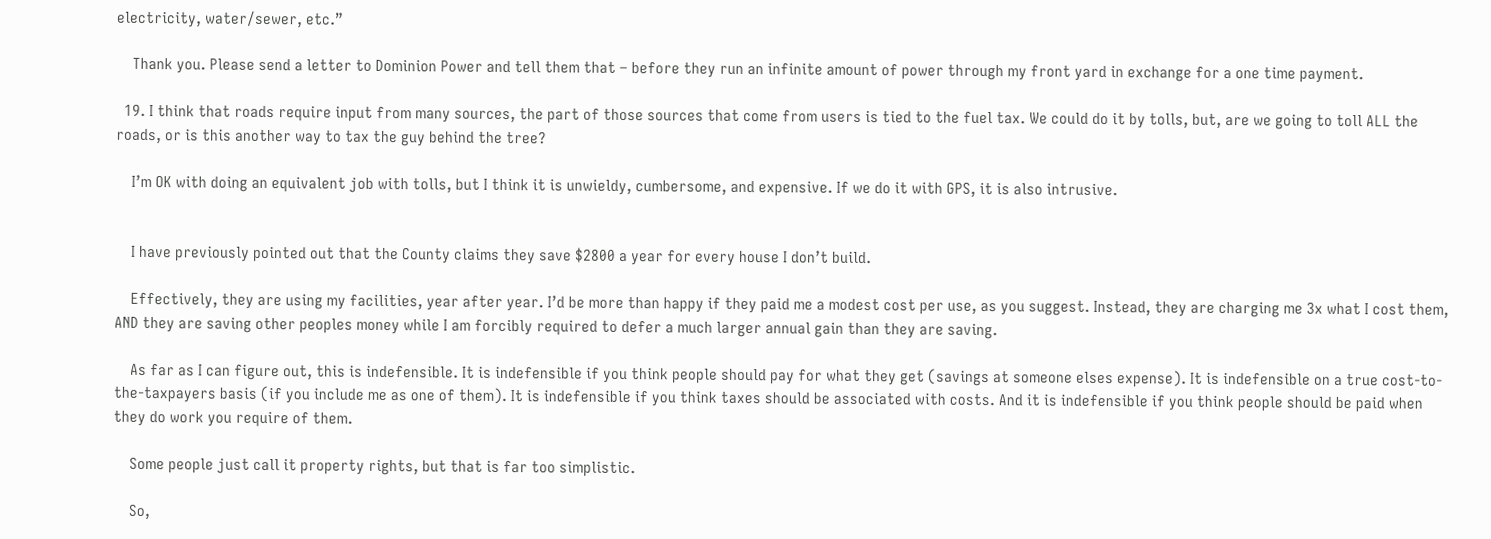electricity, water/sewer, etc.”

    Thank you. Please send a letter to Dominion Power and tell them that – before they run an infinite amount of power through my front yard in exchange for a one time payment.

  19. I think that roads require input from many sources, the part of those sources that come from users is tied to the fuel tax. We could do it by tolls, but, are we going to toll ALL the roads, or is this another way to tax the guy behind the tree?

    I’m OK with doing an equivalent job with tolls, but I think it is unwieldy, cumbersome, and expensive. If we do it with GPS, it is also intrusive.


    I have previously pointed out that the County claims they save $2800 a year for every house I don’t build.

    Effectively, they are using my facilities, year after year. I’d be more than happy if they paid me a modest cost per use, as you suggest. Instead, they are charging me 3x what I cost them, AND they are saving other peoples money while I am forcibly required to defer a much larger annual gain than they are saving.

    As far as I can figure out, this is indefensible. It is indefensible if you think people should pay for what they get (savings at someone elses expense). It is indefensible on a true cost-to-the-taxpayers basis (if you include me as one of them). It is indefensible if you think taxes should be associated with costs. And it is indefensible if you think people should be paid when they do work you require of them.

    Some people just call it property rights, but that is far too simplistic.

    So,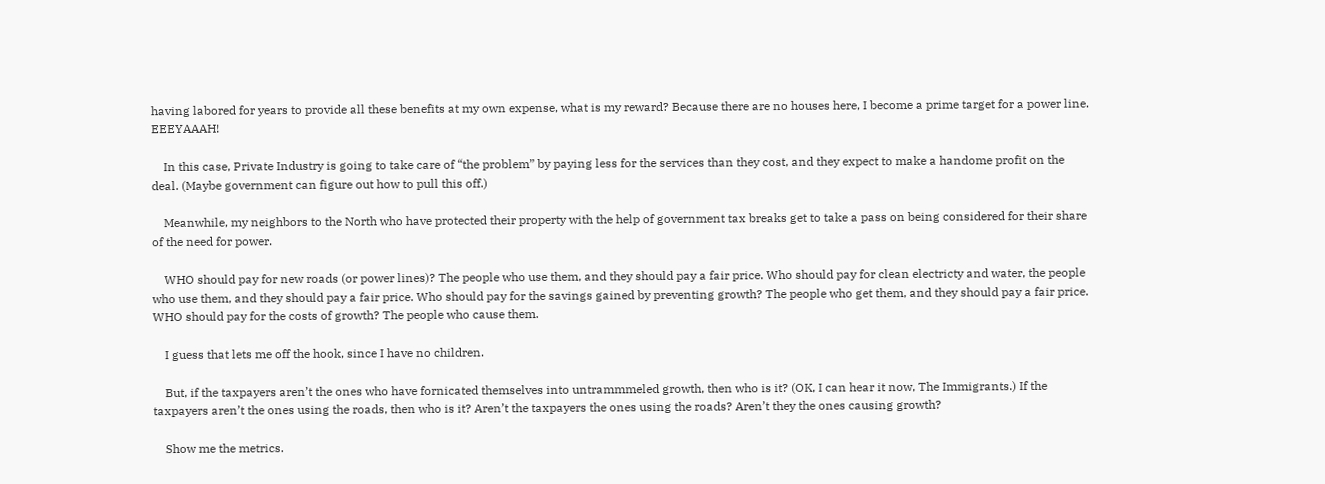having labored for years to provide all these benefits at my own expense, what is my reward? Because there are no houses here, I become a prime target for a power line. EEEYAAAH!

    In this case, Private Industry is going to take care of “the problem” by paying less for the services than they cost, and they expect to make a handome profit on the deal. (Maybe government can figure out how to pull this off.)

    Meanwhile, my neighbors to the North who have protected their property with the help of government tax breaks get to take a pass on being considered for their share of the need for power.

    WHO should pay for new roads (or power lines)? The people who use them, and they should pay a fair price. Who should pay for clean electricty and water, the people who use them, and they should pay a fair price. Who should pay for the savings gained by preventing growth? The people who get them, and they should pay a fair price. WHO should pay for the costs of growth? The people who cause them.

    I guess that lets me off the hook, since I have no children.

    But, if the taxpayers aren’t the ones who have fornicated themselves into untrammmeled growth, then who is it? (OK, I can hear it now, The Immigrants.) If the taxpayers aren’t the ones using the roads, then who is it? Aren’t the taxpayers the ones using the roads? Aren’t they the ones causing growth?

    Show me the metrics.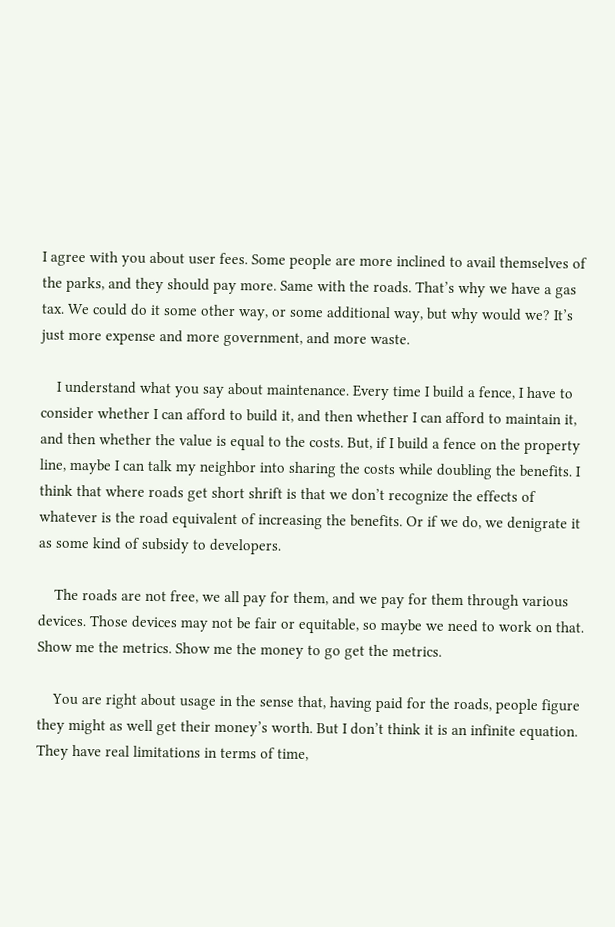I agree with you about user fees. Some people are more inclined to avail themselves of the parks, and they should pay more. Same with the roads. That’s why we have a gas tax. We could do it some other way, or some additional way, but why would we? It’s just more expense and more government, and more waste.

    I understand what you say about maintenance. Every time I build a fence, I have to consider whether I can afford to build it, and then whether I can afford to maintain it, and then whether the value is equal to the costs. But, if I build a fence on the property line, maybe I can talk my neighbor into sharing the costs while doubling the benefits. I think that where roads get short shrift is that we don’t recognize the effects of whatever is the road equivalent of increasing the benefits. Or if we do, we denigrate it as some kind of subsidy to developers.

    The roads are not free, we all pay for them, and we pay for them through various devices. Those devices may not be fair or equitable, so maybe we need to work on that. Show me the metrics. Show me the money to go get the metrics.

    You are right about usage in the sense that, having paid for the roads, people figure they might as well get their money’s worth. But I don’t think it is an infinite equation. They have real limitations in terms of time,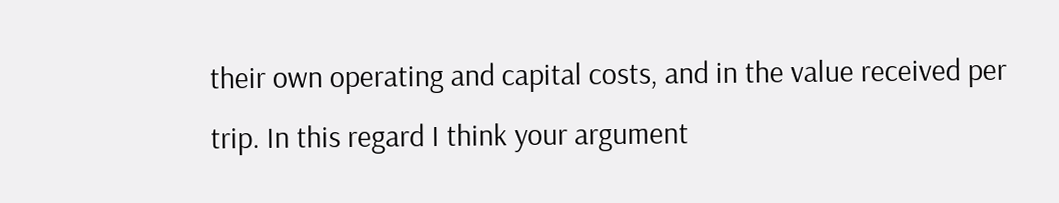their own operating and capital costs, and in the value received per trip. In this regard I think your argument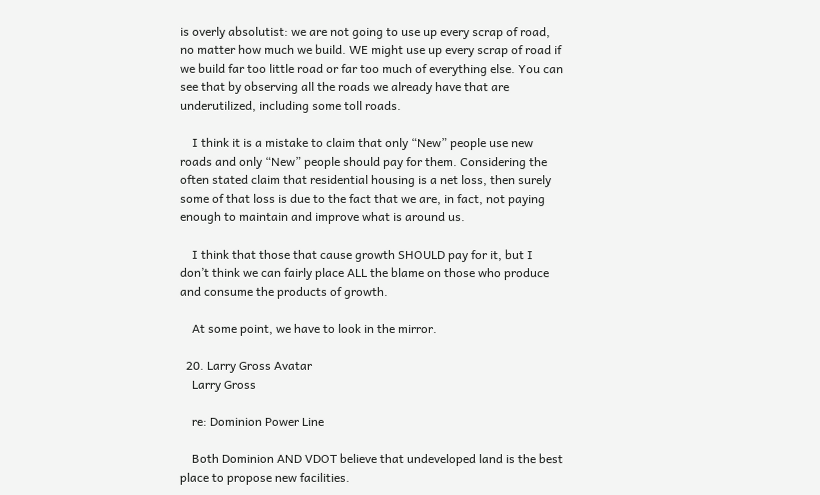is overly absolutist: we are not going to use up every scrap of road, no matter how much we build. WE might use up every scrap of road if we build far too little road or far too much of everything else. You can see that by observing all the roads we already have that are underutilized, including some toll roads.

    I think it is a mistake to claim that only “New” people use new roads and only “New” people should pay for them. Considering the often stated claim that residential housing is a net loss, then surely some of that loss is due to the fact that we are, in fact, not paying enough to maintain and improve what is around us.

    I think that those that cause growth SHOULD pay for it, but I don’t think we can fairly place ALL the blame on those who produce and consume the products of growth.

    At some point, we have to look in the mirror.

  20. Larry Gross Avatar
    Larry Gross

    re: Dominion Power Line

    Both Dominion AND VDOT believe that undeveloped land is the best place to propose new facilities.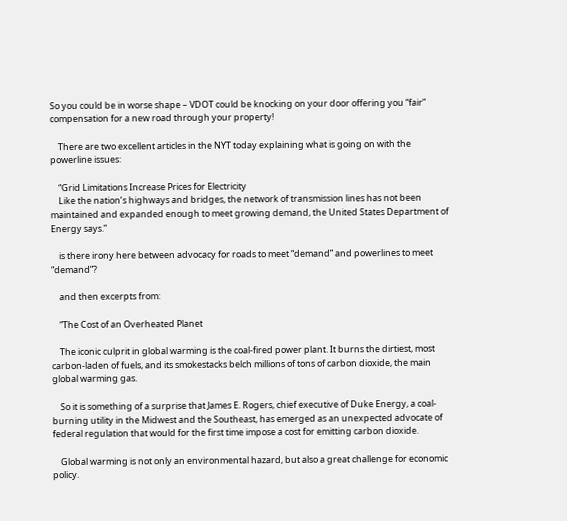So you could be in worse shape – VDOT could be knocking on your door offering you “fair” compensation for a new road through your property!

    There are two excellent articles in the NYT today explaining what is going on with the powerline issues:

    “Grid Limitations Increase Prices for Electricity
    Like the nation’s highways and bridges, the network of transmission lines has not been maintained and expanded enough to meet growing demand, the United States Department of Energy says.”

    is there irony here between advocacy for roads to meet “demand” and powerlines to meet “demand”?

    and then excerpts from:

    “The Cost of an Overheated Planet

    The iconic culprit in global warming is the coal-fired power plant. It burns the dirtiest, most carbon-laden of fuels, and its smokestacks belch millions of tons of carbon dioxide, the main global warming gas.

    So it is something of a surprise that James E. Rogers, chief executive of Duke Energy, a coal-burning utility in the Midwest and the Southeast, has emerged as an unexpected advocate of federal regulation that would for the first time impose a cost for emitting carbon dioxide.

    Global warming is not only an environmental hazard, but also a great challenge for economic policy.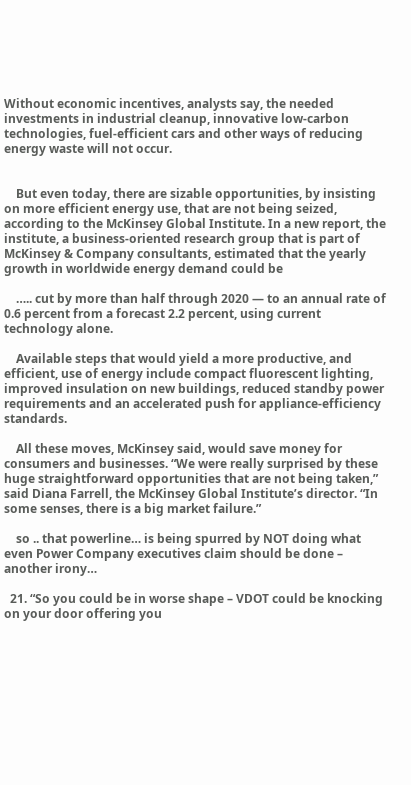Without economic incentives, analysts say, the needed investments in industrial cleanup, innovative low-carbon technologies, fuel-efficient cars and other ways of reducing energy waste will not occur.


    But even today, there are sizable opportunities, by insisting on more efficient energy use, that are not being seized, according to the McKinsey Global Institute. In a new report, the institute, a business-oriented research group that is part of McKinsey & Company consultants, estimated that the yearly growth in worldwide energy demand could be

    ….. cut by more than half through 2020 — to an annual rate of 0.6 percent from a forecast 2.2 percent, using current technology alone.

    Available steps that would yield a more productive, and efficient, use of energy include compact fluorescent lighting, improved insulation on new buildings, reduced standby power requirements and an accelerated push for appliance-efficiency standards.

    All these moves, McKinsey said, would save money for consumers and businesses. “We were really surprised by these huge straightforward opportunities that are not being taken,” said Diana Farrell, the McKinsey Global Institute’s director. “In some senses, there is a big market failure.”

    so .. that powerline… is being spurred by NOT doing what even Power Company executives claim should be done – another irony…

  21. “So you could be in worse shape – VDOT could be knocking on your door offering you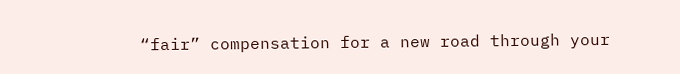“fair” compensation for a new road through your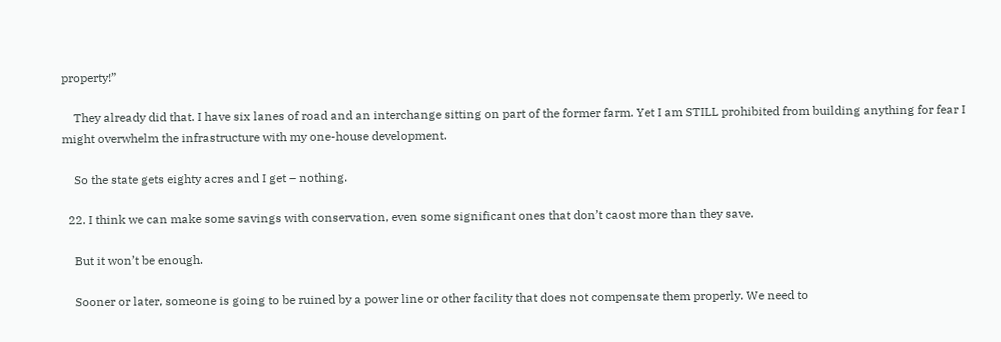property!”

    They already did that. I have six lanes of road and an interchange sitting on part of the former farm. Yet I am STILL prohibited from building anything for fear I might overwhelm the infrastructure with my one-house development.

    So the state gets eighty acres and I get – nothing.

  22. I think we can make some savings with conservation, even some significant ones that don’t caost more than they save.

    But it won’t be enough.

    Sooner or later, someone is going to be ruined by a power line or other facility that does not compensate them properly. We need to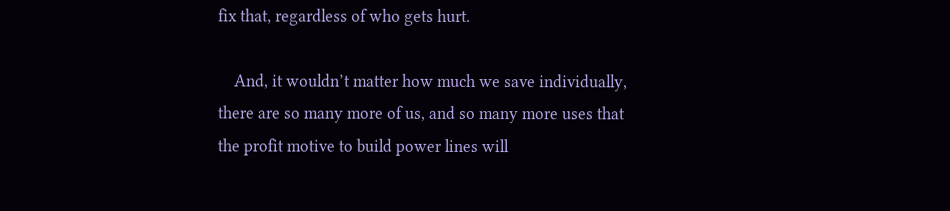fix that, regardless of who gets hurt.

    And, it wouldn’t matter how much we save individually, there are so many more of us, and so many more uses that the profit motive to build power lines will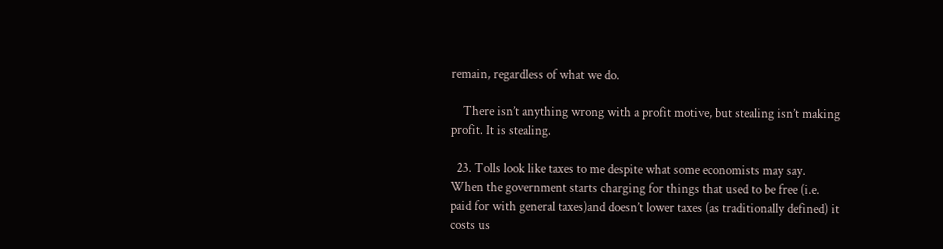remain, regardless of what we do.

    There isn’t anything wrong with a profit motive, but stealing isn’t making profit. It is stealing.

  23. Tolls look like taxes to me despite what some economists may say. When the government starts charging for things that used to be free (i.e. paid for with general taxes)and doesn’t lower taxes (as traditionally defined) it costs us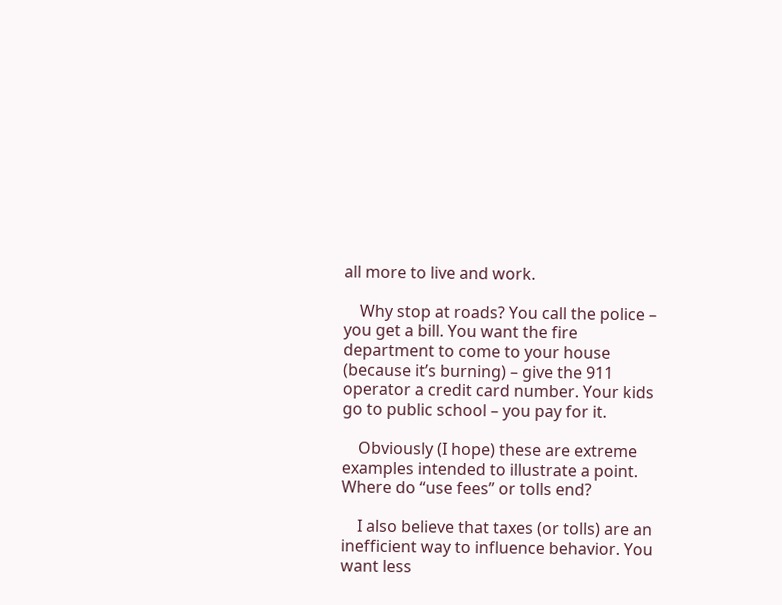all more to live and work.

    Why stop at roads? You call the police – you get a bill. You want the fire department to come to your house (because it’s burning) – give the 911 operator a credit card number. Your kids go to public school – you pay for it.

    Obviously (I hope) these are extreme examples intended to illustrate a point. Where do “use fees” or tolls end?

    I also believe that taxes (or tolls) are an inefficient way to influence behavior. You want less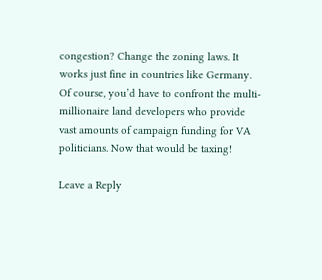congestion? Change the zoning laws. It works just fine in countries like Germany. Of course, you’d have to confront the multi-millionaire land developers who provide vast amounts of campaign funding for VA politicians. Now that would be taxing!

Leave a Reply